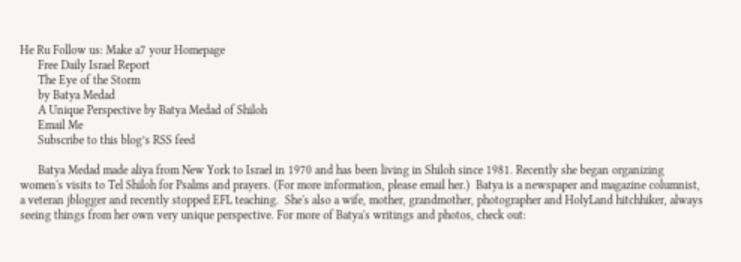He Ru Follow us: Make a7 your Homepage
      Free Daily Israel Report
      The Eye of the Storm
      by Batya Medad
      A Unique Perspective by Batya Medad of Shiloh
      Email Me
      Subscribe to this blog’s RSS feed

      Batya Medad made aliya from New York to Israel in 1970 and has been living in Shiloh since 1981. Recently she began organizing women's visits to Tel Shiloh for Psalms and prayers. (For more information, please email her.)  Batya is a newspaper and magazine columnist, a veteran jblogger and recently stopped EFL teaching.  She's also a wife, mother, grandmother, photographer and HolyLand hitchhiker, always seeing things from her own very unique perspective. For more of Batya's writings and photos, check out: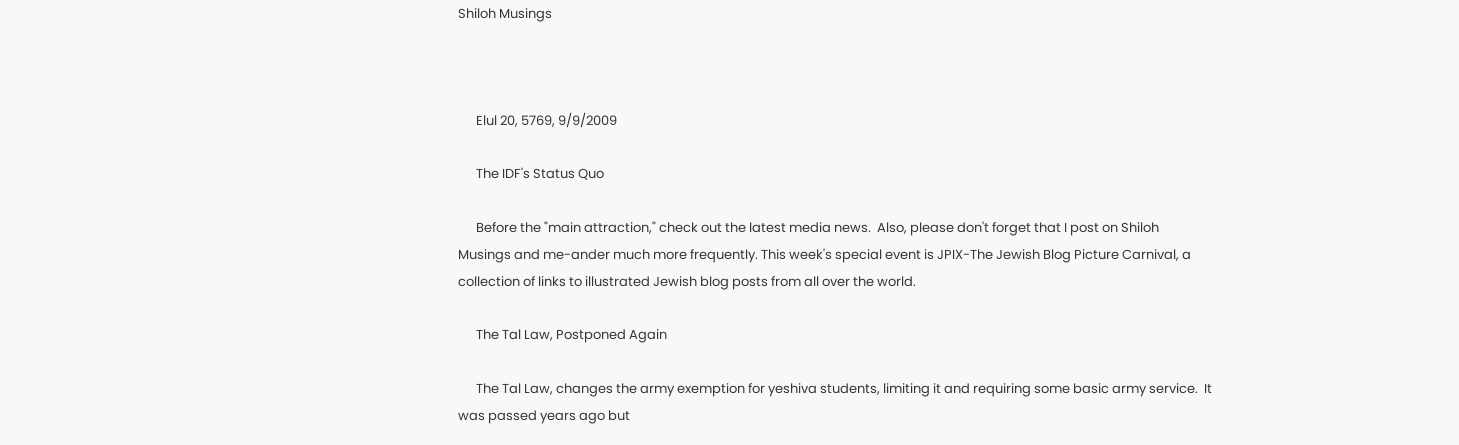Shiloh Musings



      Elul 20, 5769, 9/9/2009

      The IDF's Status Quo

      Before the "main attraction," check out the latest media news.  Also, please don't forget that I post on Shiloh Musings and me-ander much more frequently. This week's special event is JPIX-The Jewish Blog Picture Carnival, a collection of links to illustrated Jewish blog posts from all over the world.

      The Tal Law, Postponed Again

      The Tal Law, changes the army exemption for yeshiva students, limiting it and requiring some basic army service.  It was passed years ago but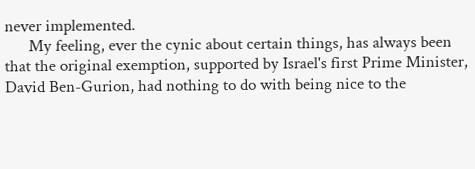never implemented.
      My feeling, ever the cynic about certain things, has always been that the original exemption, supported by Israel's first Prime Minister, David Ben-Gurion, had nothing to do with being nice to the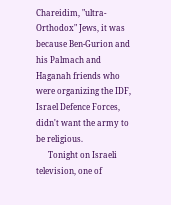Chareidim, "ultra-Orthodox" Jews, it was because Ben-Gurion and his Palmach and Haganah friends who were organizing the IDF, Israel Defence Forces, didn't want the army to be religious.
      Tonight on Israeli television, one of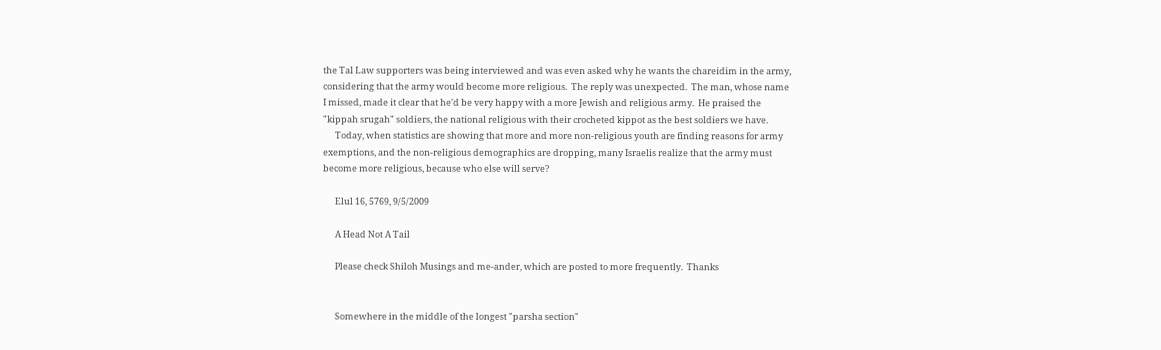the Tal Law supporters was being interviewed and was even asked why he wants the chareidim in the army, considering that the army would become more religious.  The reply was unexpected.  The man, whose name I missed, made it clear that he'd be very happy with a more Jewish and religious army.  He praised the "kippah srugah" soldiers, the national religious with their crocheted kippot as the best soldiers we have.
      Today, when statistics are showing that more and more non-religious youth are finding reasons for army exemptions, and the non-religious demographics are dropping, many Israelis realize that the army must become more religious, because who else will serve?

      Elul 16, 5769, 9/5/2009

      A Head Not A Tail

      Please check Shiloh Musings and me-ander, which are posted to more frequently.  Thanks


      Somewhere in the middle of the longest "parsha section"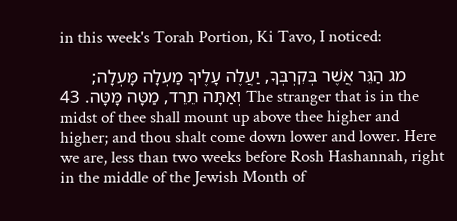in this week's Torah Portion, Ki Tavo, I noticed:

       מג הַגֵּר אֲשֶׁר בְּקִרְבְּךָ, יַעֲלֶה עָלֶיךָ מַעְלָה מָּעְלָה; וְאַתָּה תֵרֵד, מַטָּה מָּטָּה. 43 The stranger that is in the midst of thee shall mount up above thee higher and higher; and thou shalt come down lower and lower. Here we are, less than two weeks before Rosh Hashannah, right in the middle of the Jewish Month of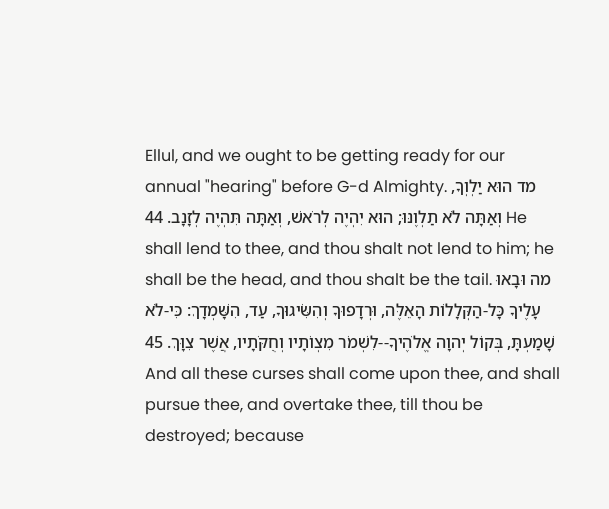Ellul, and we ought to be getting ready for our annual "hearing" before G-d Almighty. מד הוּא יַלְוְךָ, וְאַתָּה לֹא תַלְוֶנּוּ; הוּא יִהְיֶה לְרֹאשׁ, וְאַתָּה תִּהְיֶה לְזָנָב. 44 He shall lend to thee, and thou shalt not lend to him; he shall be the head, and thou shalt be the tail. מה וּבָאוּ עָלֶיךָ כָּל-הַקְּלָלוֹת הָאֵלֶּה, וּרְדָפוּךָ וְהִשִּׂיגוּךָ, עַד, הִשָּׁמְדָךְ: כִּי-לֹא שָׁמַעְתָּ, בְּקוֹל יְהוָה אֱלֹהֶיךָ--לִשְׁמֹר מִצְו‍ֹתָיו וְחֻקֹּתָיו, אֲשֶׁר צִוָּךְ. 45 And all these curses shall come upon thee, and shall pursue thee, and overtake thee, till thou be destroyed; because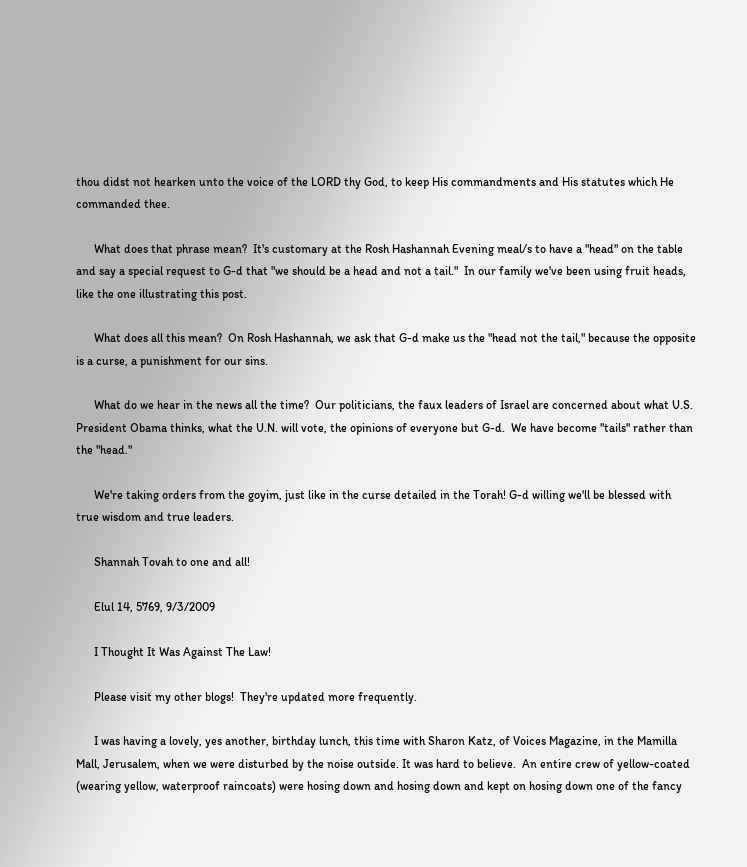thou didst not hearken unto the voice of the LORD thy God, to keep His commandments and His statutes which He commanded thee.

      What does that phrase mean?  It's customary at the Rosh Hashannah Evening meal/s to have a "head" on the table and say a special request to G-d that "we should be a head and not a tail."  In our family we've been using fruit heads, like the one illustrating this post.

      What does all this mean?  On Rosh Hashannah, we ask that G-d make us the "head not the tail," because the opposite is a curse, a punishment for our sins.

      What do we hear in the news all the time?  Our politicians, the faux leaders of Israel are concerned about what U.S. President Obama thinks, what the U.N. will vote, the opinions of everyone but G-d.  We have become "tails" rather than the "head."

      We're taking orders from the goyim, just like in the curse detailed in the Torah! G-d willing we'll be blessed with true wisdom and true leaders.

      Shannah Tovah to one and all!

      Elul 14, 5769, 9/3/2009

      I Thought It Was Against The Law!

      Please visit my other blogs!  They're updated more frequently.

      I was having a lovely, yes another, birthday lunch, this time with Sharon Katz, of Voices Magazine, in the Mamilla Mall, Jerusalem, when we were disturbed by the noise outside. It was hard to believe.  An entire crew of yellow-coated (wearing yellow, waterproof raincoats) were hosing down and hosing down and kept on hosing down one of the fancy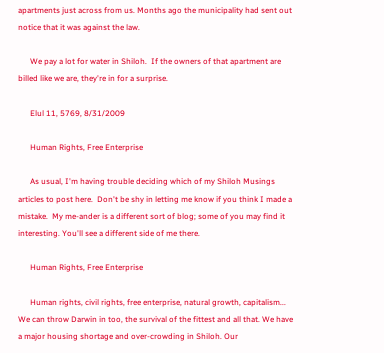apartments just across from us. Months ago the municipality had sent out notice that it was against the law.

      We pay a lot for water in Shiloh.  If the owners of that apartment are billed like we are, they're in for a surprise.

      Elul 11, 5769, 8/31/2009

      Human Rights, Free Enterprise

      As usual, I'm having trouble deciding which of my Shiloh Musings articles to post here.  Don't be shy in letting me know if you think I made a mistake.  My me-ander is a different sort of blog; some of you may find it interesting. You'll see a different side of me there.

      Human Rights, Free Enterprise

      Human rights, civil rights, free enterprise, natural growth, capitalism... We can throw Darwin in too, the survival of the fittest and all that. We have a major housing shortage and over-crowding in Shiloh. Our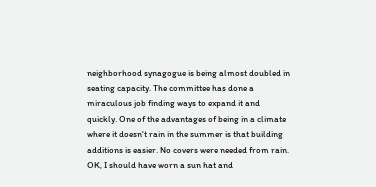neighborhood synagogue is being almost doubled in seating capacity. The committee has done a miraculous job finding ways to expand it and quickly. One of the advantages of being in a climate where it doesn't rain in the summer is that building additions is easier. No covers were needed from rain. OK, I should have worn a sun hat and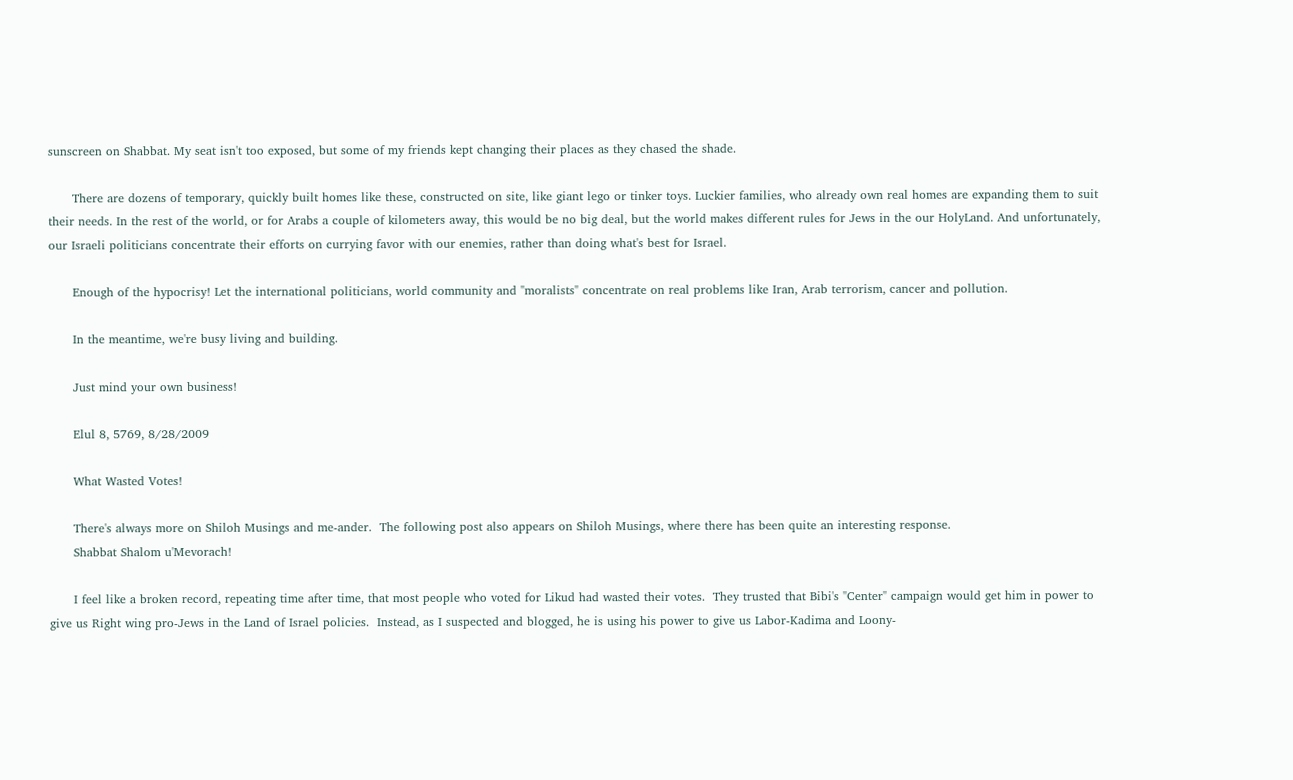sunscreen on Shabbat. My seat isn't too exposed, but some of my friends kept changing their places as they chased the shade.

      There are dozens of temporary, quickly built homes like these, constructed on site, like giant lego or tinker toys. Luckier families, who already own real homes are expanding them to suit their needs. In the rest of the world, or for Arabs a couple of kilometers away, this would be no big deal, but the world makes different rules for Jews in the our HolyLand. And unfortunately, our Israeli politicians concentrate their efforts on currying favor with our enemies, rather than doing what's best for Israel.

      Enough of the hypocrisy! Let the international politicians, world community and "moralists" concentrate on real problems like Iran, Arab terrorism, cancer and pollution.

      In the meantime, we're busy living and building.

      Just mind your own business!

      Elul 8, 5769, 8/28/2009

      What Wasted Votes!

      There's always more on Shiloh Musings and me-ander.  The following post also appears on Shiloh Musings, where there has been quite an interesting response.
      Shabbat Shalom u'Mevorach!

      I feel like a broken record, repeating time after time, that most people who voted for Likud had wasted their votes.  They trusted that Bibi's "Center" campaign would get him in power to give us Right wing pro-Jews in the Land of Israel policies.  Instead, as I suspected and blogged, he is using his power to give us Labor-Kadima and Loony-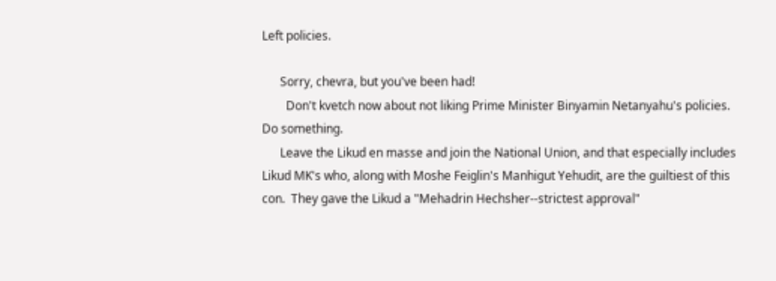Left policies.

      Sorry, chevra, but you've been had!
        Don't kvetch now about not liking Prime Minister Binyamin Netanyahu's policies.  Do something.
      Leave the Likud en masse and join the National Union, and that especially includes Likud MK's who, along with Moshe Feiglin's Manhigut Yehudit, are the guiltiest of this con.  They gave the Likud a "Mehadrin Hechsher--strictest approval"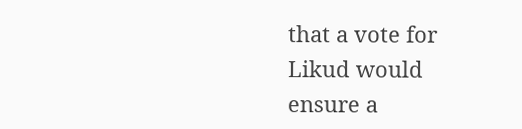that a vote for Likud would ensure a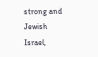strong and Jewish Israel,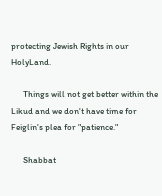protecting Jewish Rights in our HolyLand.

      Things will not get better within the Likud and we don't have time for Feiglin's plea for "patience."

      Shabbat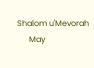Shalom u'Mevorah
      May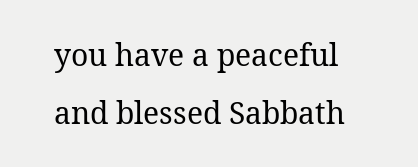you have a peaceful and blessed Sabbath